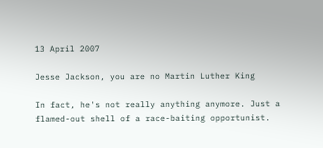13 April 2007

Jesse Jackson, you are no Martin Luther King

In fact, he's not really anything anymore. Just a flamed-out shell of a race-baiting opportunist.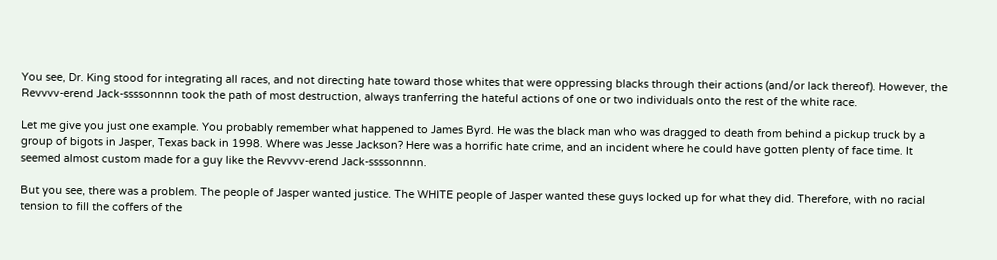You see, Dr. King stood for integrating all races, and not directing hate toward those whites that were oppressing blacks through their actions (and/or lack thereof). However, the Revvvv-erend Jack-ssssonnnn took the path of most destruction, always tranferring the hateful actions of one or two individuals onto the rest of the white race.

Let me give you just one example. You probably remember what happened to James Byrd. He was the black man who was dragged to death from behind a pickup truck by a group of bigots in Jasper, Texas back in 1998. Where was Jesse Jackson? Here was a horrific hate crime, and an incident where he could have gotten plenty of face time. It seemed almost custom made for a guy like the Revvvv-erend Jack-ssssonnnn.

But you see, there was a problem. The people of Jasper wanted justice. The WHITE people of Jasper wanted these guys locked up for what they did. Therefore, with no racial tension to fill the coffers of the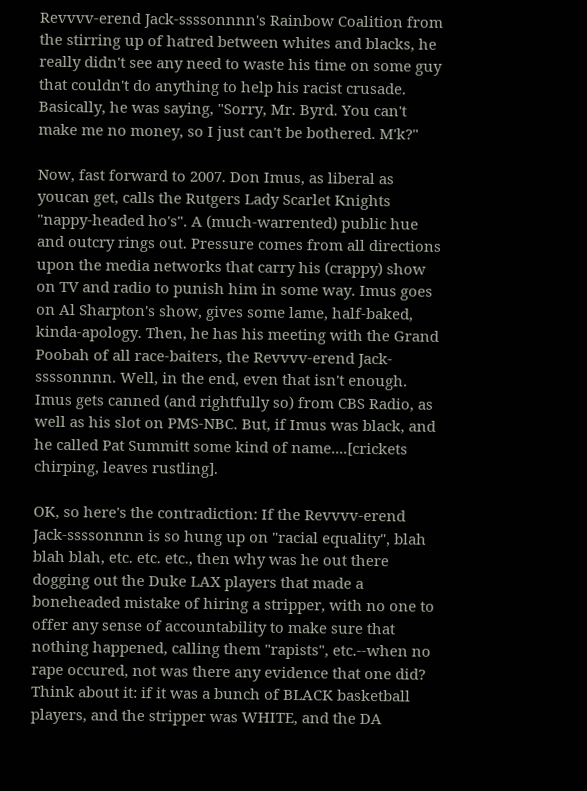Revvvv-erend Jack-ssssonnnn's Rainbow Coalition from the stirring up of hatred between whites and blacks, he really didn't see any need to waste his time on some guy that couldn't do anything to help his racist crusade. Basically, he was saying, "Sorry, Mr. Byrd. You can't make me no money, so I just can't be bothered. M'k?"

Now, fast forward to 2007. Don Imus, as liberal as youcan get, calls the Rutgers Lady Scarlet Knights "nappy-headed ho's". A (much-warrented) public hue and outcry rings out. Pressure comes from all directions upon the media networks that carry his (crappy) show on TV and radio to punish him in some way. Imus goes on Al Sharpton's show, gives some lame, half-baked, kinda-apology. Then, he has his meeting with the Grand Poobah of all race-baiters, the Revvvv-erend Jack-ssssonnnn. Well, in the end, even that isn't enough. Imus gets canned (and rightfully so) from CBS Radio, as well as his slot on PMS-NBC. But, if Imus was black, and he called Pat Summitt some kind of name....[crickets chirping, leaves rustling].

OK, so here's the contradiction: If the Revvvv-erend Jack-ssssonnnn is so hung up on "racial equality", blah blah blah, etc. etc. etc., then why was he out there dogging out the Duke LAX players that made a boneheaded mistake of hiring a stripper, with no one to offer any sense of accountability to make sure that nothing happened, calling them "rapists", etc.--when no rape occured, not was there any evidence that one did? Think about it: if it was a bunch of BLACK basketball players, and the stripper was WHITE, and the DA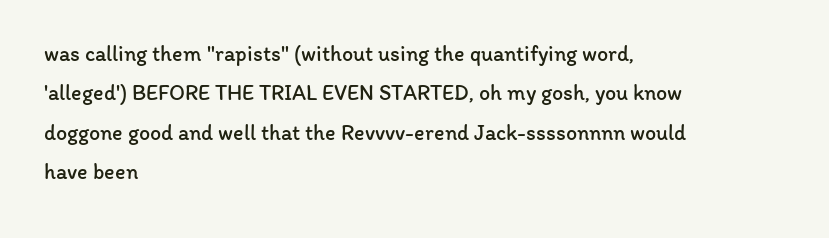was calling them "rapists" (without using the quantifying word, 'alleged') BEFORE THE TRIAL EVEN STARTED, oh my gosh, you know doggone good and well that the Revvvv-erend Jack-ssssonnnn would have been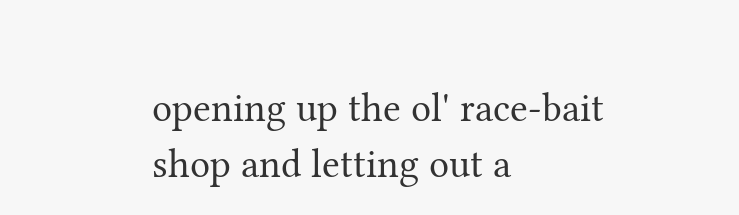opening up the ol' race-bait shop and letting out a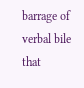barrage of verbal bile that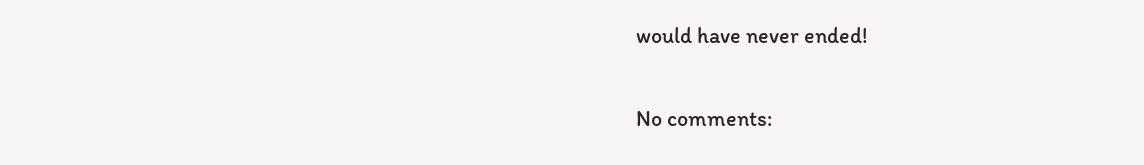would have never ended!

No comments: